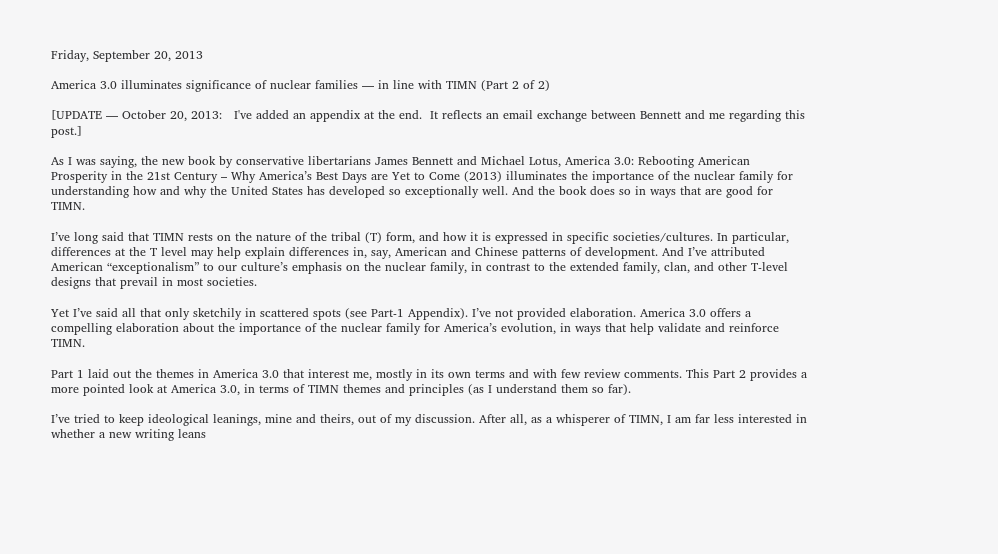Friday, September 20, 2013

America 3.0 illuminates significance of nuclear families — in line with TIMN (Part 2 of 2)

[UPDATE — October 20, 2013:   I've added an appendix at the end.  It reflects an email exchange between Bennett and me regarding this post.]

As I was saying, the new book by conservative libertarians James Bennett and Michael Lotus, America 3.0: Rebooting American Prosperity in the 21st Century – Why America’s Best Days are Yet to Come (2013) illuminates the importance of the nuclear family for understanding how and why the United States has developed so exceptionally well. And the book does so in ways that are good for TIMN.

I’ve long said that TIMN rests on the nature of the tribal (T) form, and how it is expressed in specific societies/cultures. In particular, differences at the T level may help explain differences in, say, American and Chinese patterns of development. And I’ve attributed American “exceptionalism” to our culture’s emphasis on the nuclear family, in contrast to the extended family, clan, and other T-level designs that prevail in most societies.

Yet I’ve said all that only sketchily in scattered spots (see Part-1 Appendix). I’ve not provided elaboration. America 3.0 offers a compelling elaboration about the importance of the nuclear family for America’s evolution, in ways that help validate and reinforce TIMN.

Part 1 laid out the themes in America 3.0 that interest me, mostly in its own terms and with few review comments. This Part 2 provides a more pointed look at America 3.0, in terms of TIMN themes and principles (as I understand them so far).

I’ve tried to keep ideological leanings, mine and theirs, out of my discussion. After all, as a whisperer of TIMN, I am far less interested in whether a new writing leans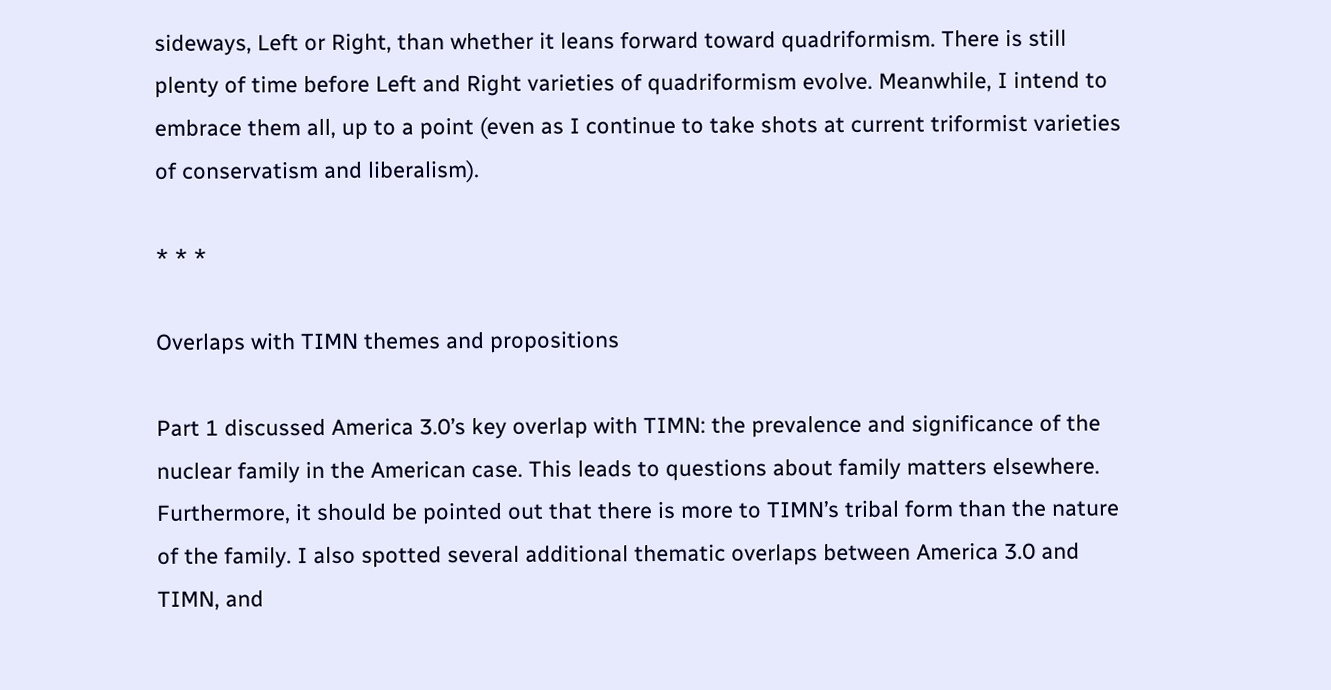sideways, Left or Right, than whether it leans forward toward quadriformism. There is still plenty of time before Left and Right varieties of quadriformism evolve. Meanwhile, I intend to embrace them all, up to a point (even as I continue to take shots at current triformist varieties of conservatism and liberalism).

* * *

Overlaps with TIMN themes and propositions

Part 1 discussed America 3.0’s key overlap with TIMN: the prevalence and significance of the nuclear family in the American case. This leads to questions about family matters elsewhere. Furthermore, it should be pointed out that there is more to TIMN’s tribal form than the nature of the family. I also spotted several additional thematic overlaps between America 3.0 and TIMN, and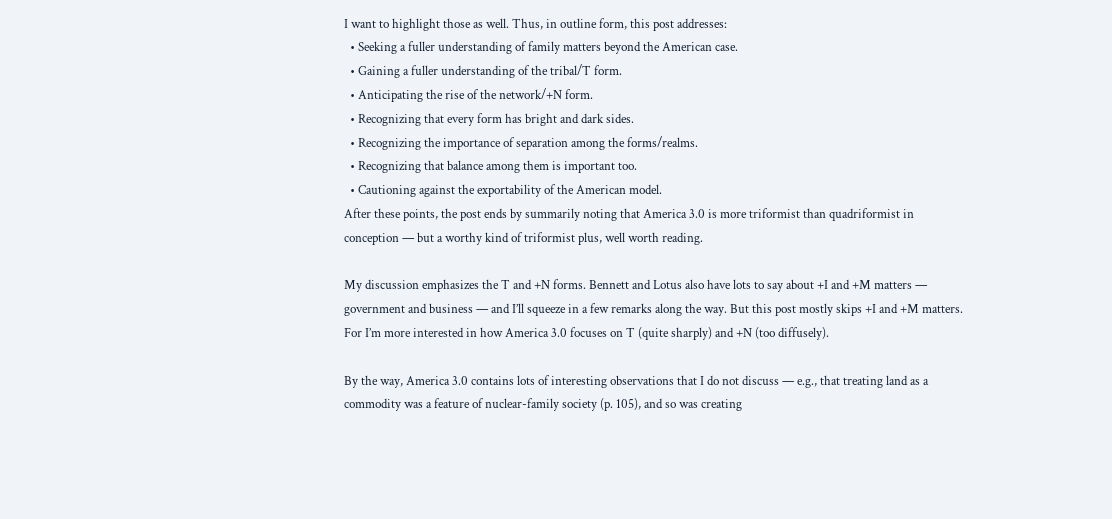I want to highlight those as well. Thus, in outline form, this post addresses:
  • Seeking a fuller understanding of family matters beyond the American case.
  • Gaining a fuller understanding of the tribal/T form.
  • Anticipating the rise of the network/+N form.
  • Recognizing that every form has bright and dark sides.
  • Recognizing the importance of separation among the forms/realms.
  • Recognizing that balance among them is important too.
  • Cautioning against the exportability of the American model.
After these points, the post ends by summarily noting that America 3.0 is more triformist than quadriformist in conception — but a worthy kind of triformist plus, well worth reading.

My discussion emphasizes the T and +N forms. Bennett and Lotus also have lots to say about +I and +M matters — government and business — and I’ll squeeze in a few remarks along the way. But this post mostly skips +I and +M matters. For I’m more interested in how America 3.0 focuses on T (quite sharply) and +N (too diffusely).

By the way, America 3.0 contains lots of interesting observations that I do not discuss — e.g., that treating land as a commodity was a feature of nuclear-family society (p. 105), and so was creating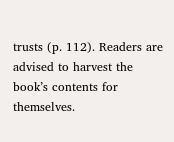trusts (p. 112). Readers are advised to harvest the book’s contents for themselves.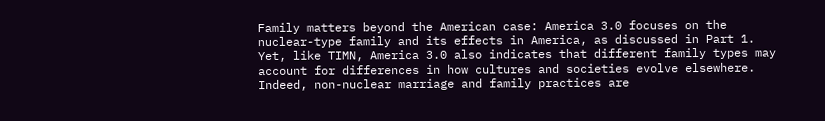Family matters beyond the American case: America 3.0 focuses on the nuclear-type family and its effects in America, as discussed in Part 1. Yet, like TIMN, America 3.0 also indicates that different family types may account for differences in how cultures and societies evolve elsewhere. Indeed, non-nuclear marriage and family practices are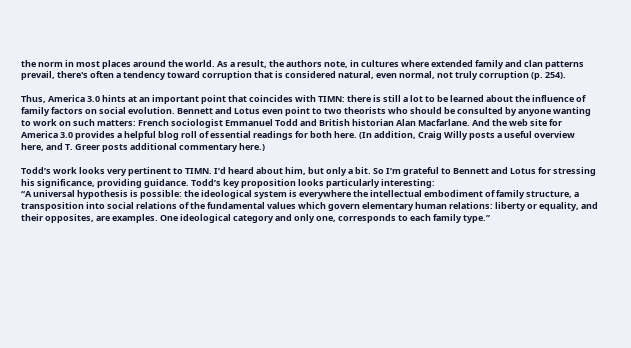the norm in most places around the world. As a result, the authors note, in cultures where extended family and clan patterns prevail, there's often a tendency toward corruption that is considered natural, even normal, not truly corruption (p. 254).

Thus, America 3.0 hints at an important point that coincides with TIMN: there is still a lot to be learned about the influence of family factors on social evolution. Bennett and Lotus even point to two theorists who should be consulted by anyone wanting to work on such matters: French sociologist Emmanuel Todd and British historian Alan Macfarlane. And the web site for America 3.0 provides a helpful blog roll of essential readings for both here. (In addition, Craig Willy posts a useful overview here, and T. Greer posts additional commentary here.)

Todd’s work looks very pertinent to TIMN. I’d heard about him, but only a bit. So I’m grateful to Bennett and Lotus for stressing his significance, providing guidance. Todd’s key proposition looks particularly interesting:
“A universal hypothesis is possible: the ideological system is everywhere the intellectual embodiment of family structure, a transposition into social relations of the fundamental values which govern elementary human relations: liberty or equality, and their opposites, are examples. One ideological category and only one, corresponds to each family type.”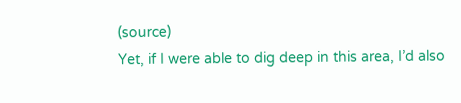(source)
Yet, if I were able to dig deep in this area, I’d also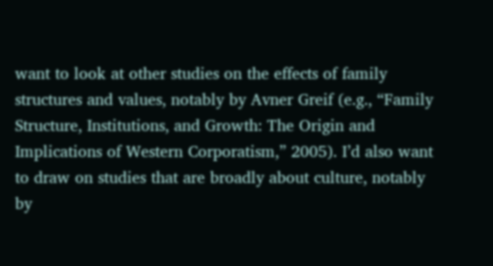want to look at other studies on the effects of family structures and values, notably by Avner Greif (e.g., “Family Structure, Institutions, and Growth: The Origin and Implications of Western Corporatism,” 2005). I’d also want to draw on studies that are broadly about culture, notably by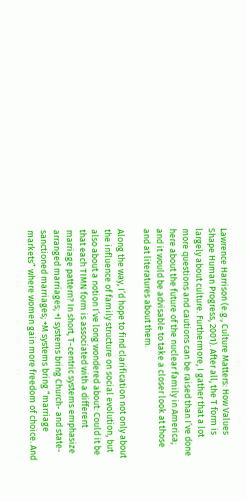Lawrence Harrison (e.g., Culture Matters: How Values Shape Human Progress, 2001). After all, the T form is largely about culture. Furthermore, I gather that a lot more questions and cautions can be raised than I’ve done here about the future of the nuclear family in America; and it would be advisable to take a closer look at those and at literatures about them.

Along the way, I’d hope to find clarification not only about the influence of family structure on social evolution, but also about a notion I’ve long wondered about: Could it be that each TIMN form is associated with a different marriage pattern? In short, T-centric systems emphasize arranged marriages; +I systems bring Church- and state-sanctioned marriages; +M systems bring “marriage markets” where women gain more freedom of choice. And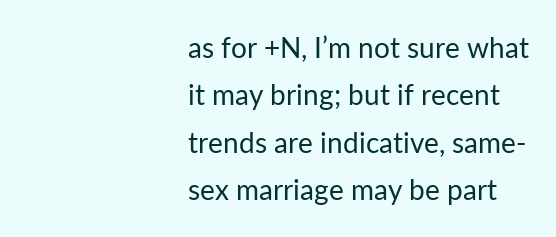as for +N, I’m not sure what it may bring; but if recent trends are indicative, same-sex marriage may be part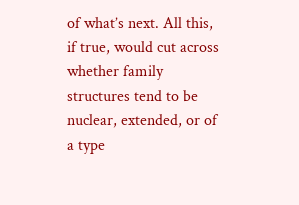of what’s next. All this, if true, would cut across whether family structures tend to be nuclear, extended, or of a type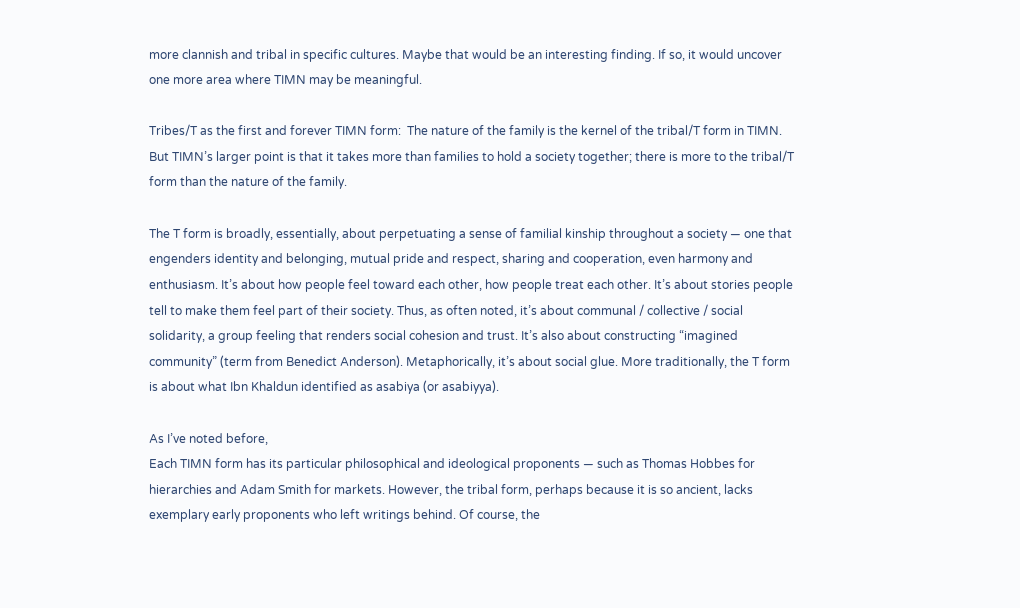more clannish and tribal in specific cultures. Maybe that would be an interesting finding. If so, it would uncover one more area where TIMN may be meaningful.

Tribes/T as the first and forever TIMN form:  The nature of the family is the kernel of the tribal/T form in TIMN. But TIMN’s larger point is that it takes more than families to hold a society together; there is more to the tribal/T form than the nature of the family.

The T form is broadly, essentially, about perpetuating a sense of familial kinship throughout a society — one that engenders identity and belonging, mutual pride and respect, sharing and cooperation, even harmony and enthusiasm. It’s about how people feel toward each other, how people treat each other. It’s about stories people tell to make them feel part of their society. Thus, as often noted, it’s about communal / collective / social solidarity, a group feeling that renders social cohesion and trust. It’s also about constructing “imagined community” (term from Benedict Anderson). Metaphorically, it’s about social glue. More traditionally, the T form is about what Ibn Khaldun identified as asabiya (or asabiyya).

As I’ve noted before,
Each TIMN form has its particular philosophical and ideological proponents — such as Thomas Hobbes for hierarchies and Adam Smith for markets. However, the tribal form, perhaps because it is so ancient, lacks exemplary early proponents who left writings behind. Of course, the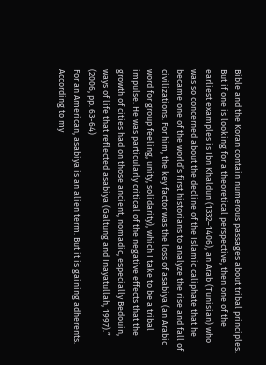Bible and the Koran contain numerous passages about tribal principles. But if one is looking for a theoretical perspective, then one of the earliest examples is Ibn Khaldun (1332–1406), an Arab (Tunisian) who was so concerned about the decline of the Islamic caliphate that he became one of the world’s first historians to analyze the rise and fall of civilizations. For him, the key factor was the loss of asabiya (an Arabic word for group feeling, unity, solidarity), which I take to be a tribal impulse. He was particularly critical of the negative effects that the growth of cities had on those ancient, nomadic, especially Bedouin, ways of life that reflected asabiya (Galtung and Inayatullah, 1997).” (2006, pp. 63-64)
For an American, asabiya is an alien term. But it is gaining adherents. According to my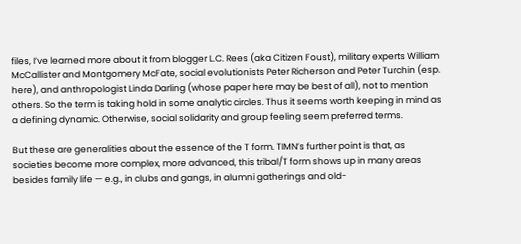files, I’ve learned more about it from blogger L.C. Rees (aka Citizen Foust), military experts William McCallister and Montgomery McFate, social evolutionists Peter Richerson and Peter Turchin (esp. here), and anthropologist Linda Darling (whose paper here may be best of all), not to mention others. So the term is taking hold in some analytic circles. Thus it seems worth keeping in mind as a defining dynamic. Otherwise, social solidarity and group feeling seem preferred terms.

But these are generalities about the essence of the T form. TIMN’s further point is that, as societies become more complex, more advanced, this tribal/T form shows up in many areas besides family life — e.g., in clubs and gangs, in alumni gatherings and old-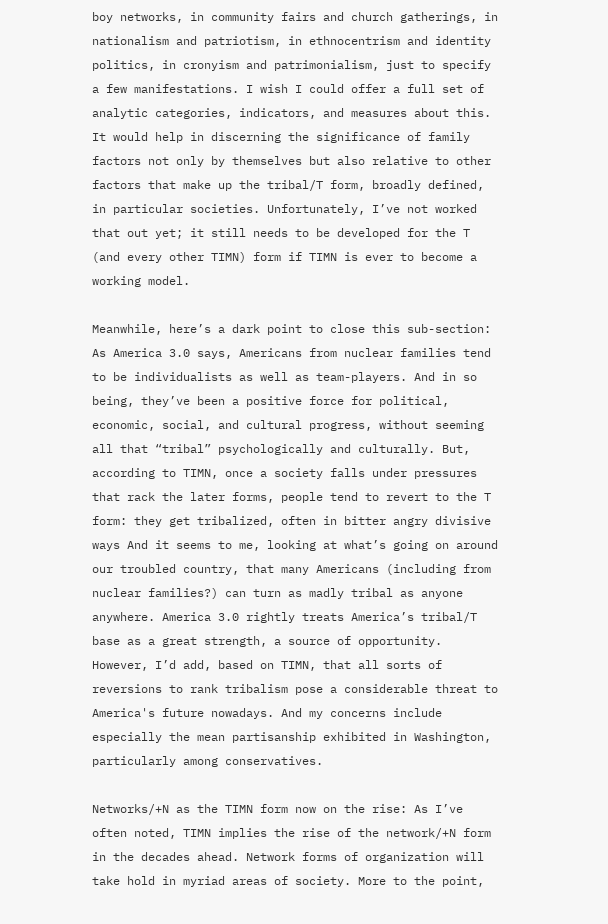boy networks, in community fairs and church gatherings, in nationalism and patriotism, in ethnocentrism and identity politics, in cronyism and patrimonialism, just to specify a few manifestations. I wish I could offer a full set of analytic categories, indicators, and measures about this. It would help in discerning the significance of family factors not only by themselves but also relative to other factors that make up the tribal/T form, broadly defined, in particular societies. Unfortunately, I’ve not worked that out yet; it still needs to be developed for the T (and every other TIMN) form if TIMN is ever to become a working model.

Meanwhile, here’s a dark point to close this sub-section: As America 3.0 says, Americans from nuclear families tend to be individualists as well as team-players. And in so being, they’ve been a positive force for political, economic, social, and cultural progress, without seeming all that “tribal” psychologically and culturally. But, according to TIMN, once a society falls under pressures that rack the later forms, people tend to revert to the T form: they get tribalized, often in bitter angry divisive ways And it seems to me, looking at what’s going on around our troubled country, that many Americans (including from nuclear families?) can turn as madly tribal as anyone anywhere. America 3.0 rightly treats America’s tribal/T base as a great strength, a source of opportunity. However, I’d add, based on TIMN, that all sorts of reversions to rank tribalism pose a considerable threat to America's future nowadays. And my concerns include especially the mean partisanship exhibited in Washington, particularly among conservatives.

Networks/+N as the TIMN form now on the rise: As I’ve often noted, TIMN implies the rise of the network/+N form in the decades ahead. Network forms of organization will take hold in myriad areas of society. More to the point,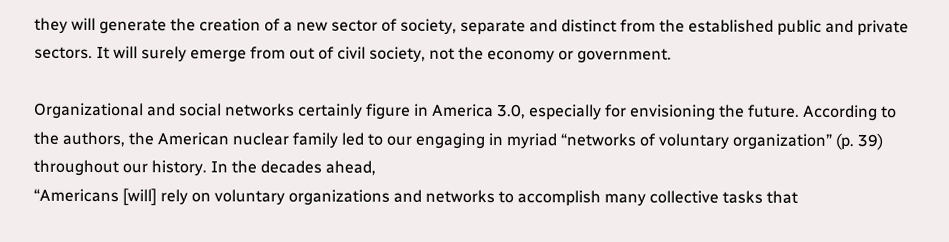they will generate the creation of a new sector of society, separate and distinct from the established public and private sectors. It will surely emerge from out of civil society, not the economy or government.

Organizational and social networks certainly figure in America 3.0, especially for envisioning the future. According to the authors, the American nuclear family led to our engaging in myriad “networks of voluntary organization” (p. 39) throughout our history. In the decades ahead,
“Americans [will] rely on voluntary organizations and networks to accomplish many collective tasks that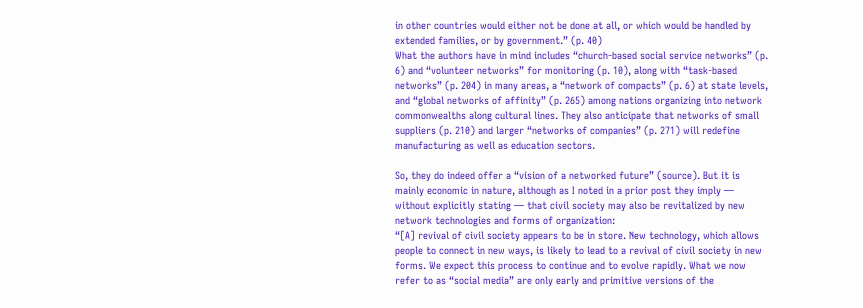in other countries would either not be done at all, or which would be handled by extended families, or by government.” (p. 40)
What the authors have in mind includes “church-based social service networks” (p. 6) and “volunteer networks” for monitoring (p. 10), along with “task-based networks” (p. 204) in many areas, a “network of compacts” (p. 6) at state levels, and “global networks of affinity” (p. 265) among nations organizing into network commonwealths along cultural lines. They also anticipate that networks of small suppliers (p. 210) and larger “networks of companies” (p. 271) will redefine manufacturing as well as education sectors.

So, they do indeed offer a “vision of a networked future” (source). But it is mainly economic in nature, although as I noted in a prior post they imply — without explicitly stating — that civil society may also be revitalized by new network technologies and forms of organization:
“[A] revival of civil society appears to be in store. New technology, which allows people to connect in new ways, is likely to lead to a revival of civil society in new forms. We expect this process to continue and to evolve rapidly. What we now refer to as “social media” are only early and primitive versions of the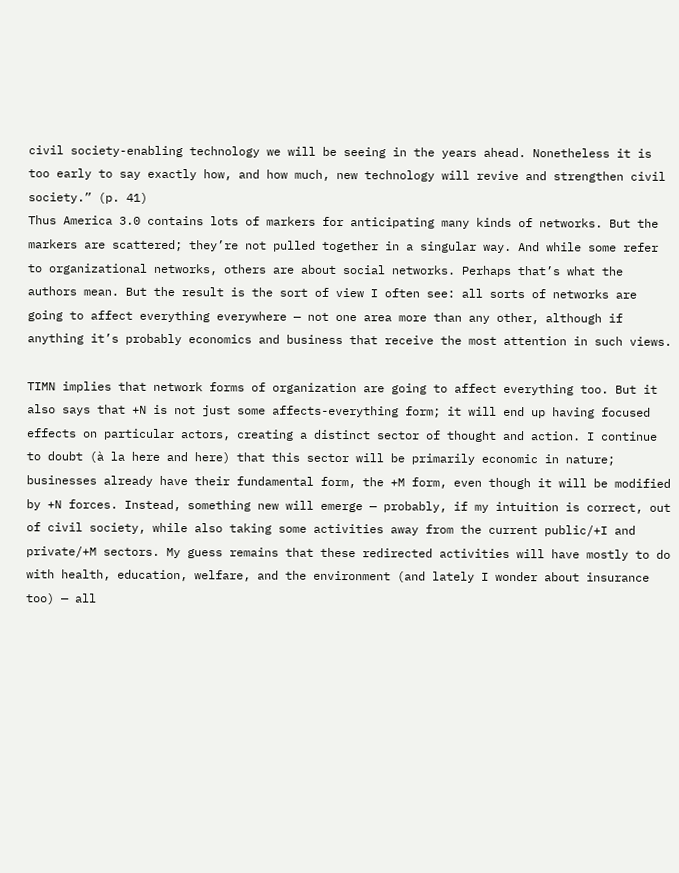civil society-enabling technology we will be seeing in the years ahead. Nonetheless it is too early to say exactly how, and how much, new technology will revive and strengthen civil society.” (p. 41)
Thus America 3.0 contains lots of markers for anticipating many kinds of networks. But the markers are scattered; they’re not pulled together in a singular way. And while some refer to organizational networks, others are about social networks. Perhaps that’s what the authors mean. But the result is the sort of view I often see: all sorts of networks are going to affect everything everywhere — not one area more than any other, although if anything it’s probably economics and business that receive the most attention in such views.

TIMN implies that network forms of organization are going to affect everything too. But it also says that +N is not just some affects-everything form; it will end up having focused effects on particular actors, creating a distinct sector of thought and action. I continue to doubt (à la here and here) that this sector will be primarily economic in nature; businesses already have their fundamental form, the +M form, even though it will be modified by +N forces. Instead, something new will emerge — probably, if my intuition is correct, out of civil society, while also taking some activities away from the current public/+I and private/+M sectors. My guess remains that these redirected activities will have mostly to do with health, education, welfare, and the environment (and lately I wonder about insurance too) — all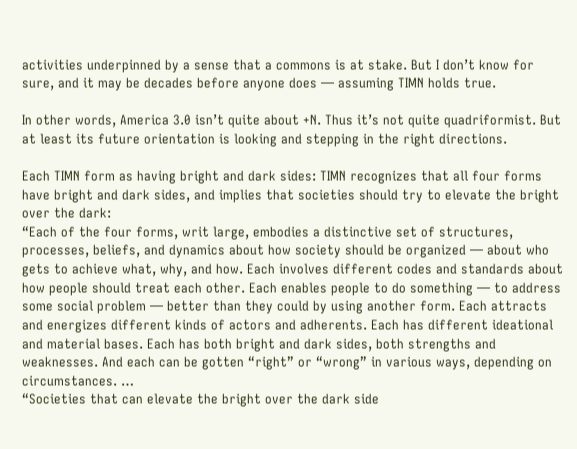activities underpinned by a sense that a commons is at stake. But I don’t know for sure, and it may be decades before anyone does — assuming TIMN holds true.

In other words, America 3.0 isn’t quite about +N. Thus it’s not quite quadriformist. But at least its future orientation is looking and stepping in the right directions.

Each TIMN form as having bright and dark sides: TIMN recognizes that all four forms have bright and dark sides, and implies that societies should try to elevate the bright over the dark:
“Each of the four forms, writ large, embodies a distinctive set of structures, processes, beliefs, and dynamics about how society should be organized — about who gets to achieve what, why, and how. Each involves different codes and standards about how people should treat each other. Each enables people to do something — to address some social problem — better than they could by using another form. Each attracts and energizes different kinds of actors and adherents. Each has different ideational and material bases. Each has both bright and dark sides, both strengths and weaknesses. And each can be gotten “right” or “wrong” in various ways, depending on circumstances. …
“Societies that can elevate the bright over the dark side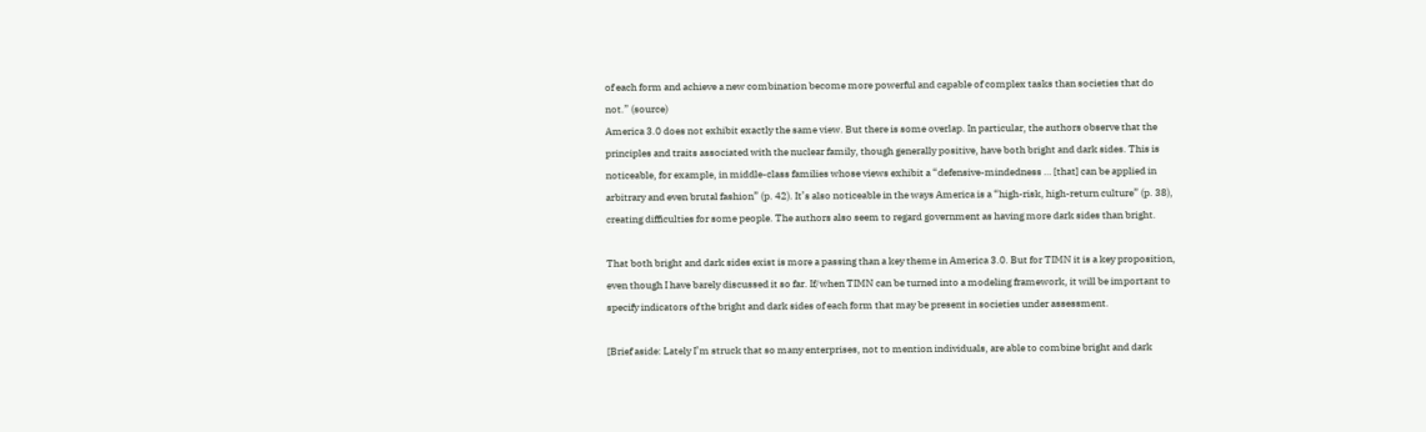of each form and achieve a new combination become more powerful and capable of complex tasks than societies that do not.” (source)
America 3.0 does not exhibit exactly the same view. But there is some overlap. In particular, the authors observe that the principles and traits associated with the nuclear family, though generally positive, have both bright and dark sides. This is noticeable, for example, in middle-class families whose views exhibit a “defensive-mindedness … [that] can be applied in arbitrary and even brutal fashion” (p. 42). It’s also noticeable in the ways America is a “high-risk, high-return culture” (p. 38), creating difficulties for some people. The authors also seem to regard government as having more dark sides than bright.

That both bright and dark sides exist is more a passing than a key theme in America 3.0. But for TIMN it is a key proposition, even though I have barely discussed it so far. If/when TIMN can be turned into a modeling framework, it will be important to specify indicators of the bright and dark sides of each form that may be present in societies under assessment.

[Brief aside: Lately I’m struck that so many enterprises, not to mention individuals, are able to combine bright and dark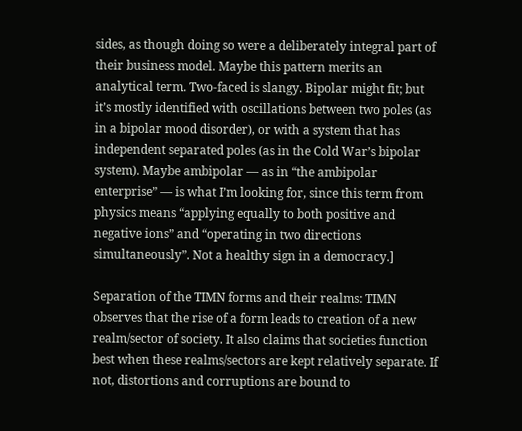sides, as though doing so were a deliberately integral part of their business model. Maybe this pattern merits an analytical term. Two-faced is slangy. Bipolar might fit; but it’s mostly identified with oscillations between two poles (as in a bipolar mood disorder), or with a system that has independent separated poles (as in the Cold War’s bipolar system). Maybe ambipolar — as in “the ambipolar enterprise” — is what I’m looking for, since this term from physics means “applying equally to both positive and negative ions” and “operating in two directions simultaneously”. Not a healthy sign in a democracy.]

Separation of the TIMN forms and their realms: TIMN observes that the rise of a form leads to creation of a new realm/sector of society. It also claims that societies function best when these realms/sectors are kept relatively separate. If not, distortions and corruptions are bound to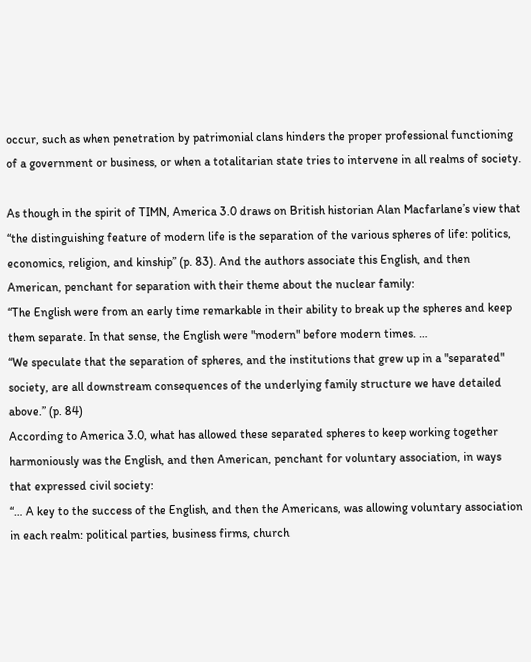occur, such as when penetration by patrimonial clans hinders the proper professional functioning of a government or business, or when a totalitarian state tries to intervene in all realms of society.

As though in the spirit of TIMN, America 3.0 draws on British historian Alan Macfarlane’s view that “the distinguishing feature of modern life is the separation of the various spheres of life: politics, economics, religion, and kinship” (p. 83). And the authors associate this English, and then American, penchant for separation with their theme about the nuclear family:
“The English were from an early time remarkable in their ability to break up the spheres and keep them separate. In that sense, the English were "modern" before modern times. …
“We speculate that the separation of spheres, and the institutions that grew up in a "separated" society, are all downstream consequences of the underlying family structure we have detailed above.” (p. 84)
According to America 3.0, what has allowed these separated spheres to keep working together harmoniously was the English, and then American, penchant for voluntary association, in ways that expressed civil society:
“… A key to the success of the English, and then the Americans, was allowing voluntary association in each realm: political parties, business firms, church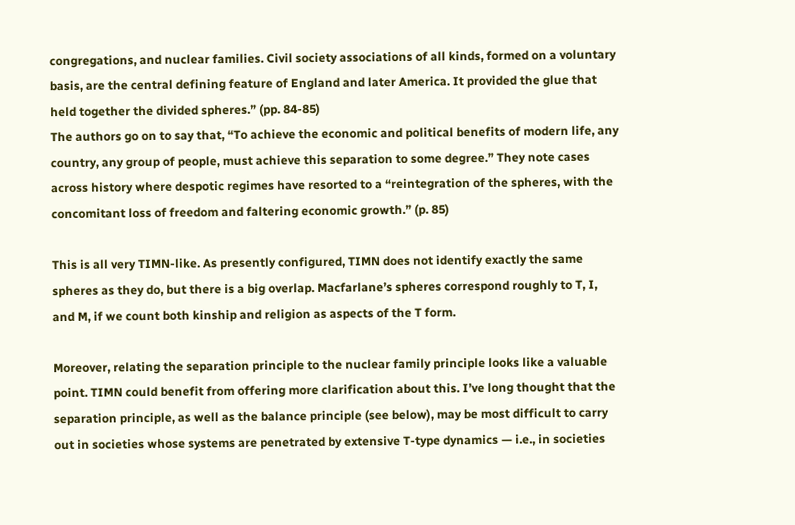congregations, and nuclear families. Civil society associations of all kinds, formed on a voluntary basis, are the central defining feature of England and later America. It provided the glue that held together the divided spheres.” (pp. 84-85)
The authors go on to say that, “To achieve the economic and political benefits of modern life, any country, any group of people, must achieve this separation to some degree.” They note cases across history where despotic regimes have resorted to a “reintegration of the spheres, with the concomitant loss of freedom and faltering economic growth.” (p. 85)

This is all very TIMN-like. As presently configured, TIMN does not identify exactly the same spheres as they do, but there is a big overlap. Macfarlane’s spheres correspond roughly to T, I, and M, if we count both kinship and religion as aspects of the T form.

Moreover, relating the separation principle to the nuclear family principle looks like a valuable point. TIMN could benefit from offering more clarification about this. I’ve long thought that the separation principle, as well as the balance principle (see below), may be most difficult to carry out in societies whose systems are penetrated by extensive T-type dynamics — i.e., in societies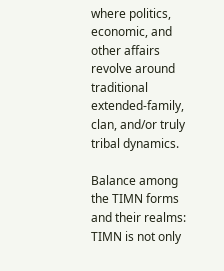where politics, economic, and other affairs revolve around traditional extended-family, clan, and/or truly tribal dynamics.

Balance among the TIMN forms and their realms: TIMN is not only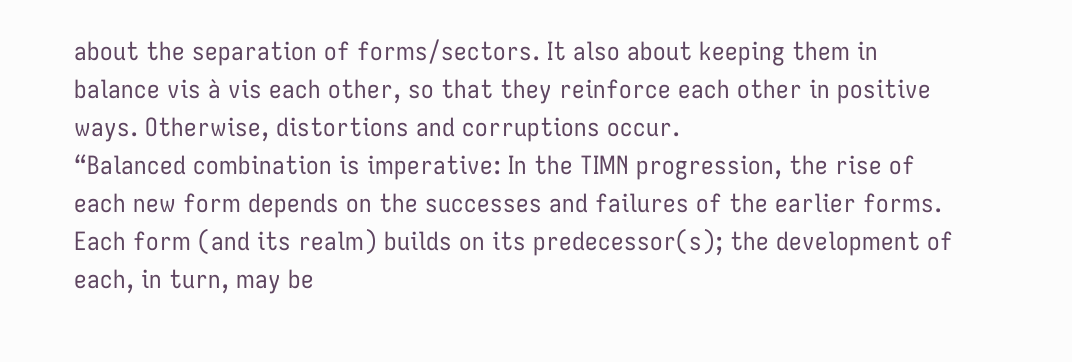about the separation of forms/sectors. It also about keeping them in balance vis à vis each other, so that they reinforce each other in positive ways. Otherwise, distortions and corruptions occur.
“Balanced combination is imperative: In the TIMN progression, the rise of each new form depends on the successes and failures of the earlier forms. Each form (and its realm) builds on its predecessor(s); the development of each, in turn, may be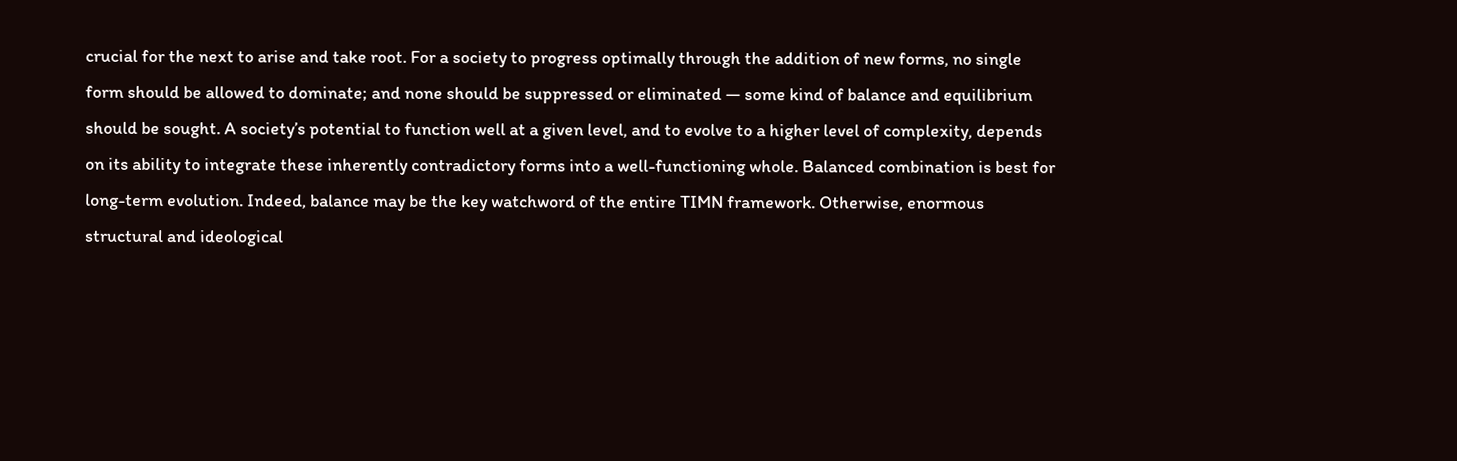crucial for the next to arise and take root. For a society to progress optimally through the addition of new forms, no single form should be allowed to dominate; and none should be suppressed or eliminated — some kind of balance and equilibrium should be sought. A society’s potential to function well at a given level, and to evolve to a higher level of complexity, depends on its ability to integrate these inherently contradictory forms into a well-functioning whole. Balanced combination is best for long-term evolution. Indeed, balance may be the key watchword of the entire TIMN framework. Otherwise, enormous structural and ideological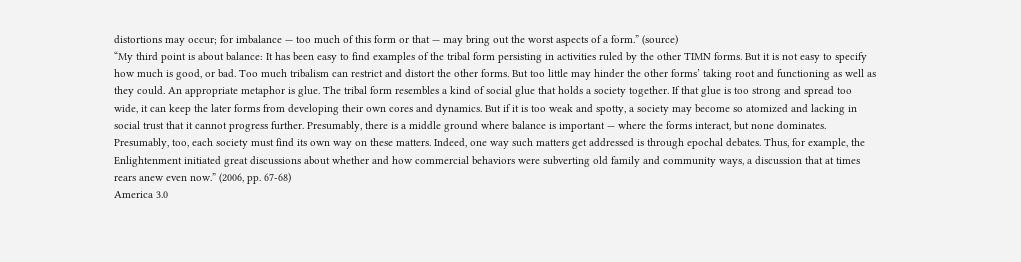distortions may occur; for imbalance — too much of this form or that — may bring out the worst aspects of a form.” (source)
“My third point is about balance: It has been easy to find examples of the tribal form persisting in activities ruled by the other TIMN forms. But it is not easy to specify how much is good, or bad. Too much tribalism can restrict and distort the other forms. But too little may hinder the other forms’ taking root and functioning as well as they could. An appropriate metaphor is glue. The tribal form resembles a kind of social glue that holds a society together. If that glue is too strong and spread too wide, it can keep the later forms from developing their own cores and dynamics. But if it is too weak and spotty, a society may become so atomized and lacking in social trust that it cannot progress further. Presumably, there is a middle ground where balance is important — where the forms interact, but none dominates. Presumably, too, each society must find its own way on these matters. Indeed, one way such matters get addressed is through epochal debates. Thus, for example, the Enlightenment initiated great discussions about whether and how commercial behaviors were subverting old family and community ways, a discussion that at times rears anew even now.” (2006, pp. 67-68)
America 3.0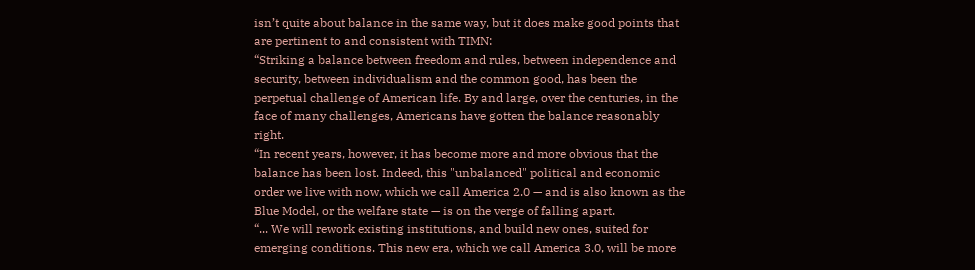isn’t quite about balance in the same way, but it does make good points that are pertinent to and consistent with TIMN:
“Striking a balance between freedom and rules, between independence and security, between individualism and the common good, has been the perpetual challenge of American life. By and large, over the centuries, in the face of many challenges, Americans have gotten the balance reasonably right.
“In recent years, however, it has become more and more obvious that the balance has been lost. Indeed, this "unbalanced" political and economic order we live with now, which we call America 2.0 — and is also known as the Blue Model, or the welfare state — is on the verge of falling apart.
“... We will rework existing institutions, and build new ones, suited for emerging conditions. This new era, which we call America 3.0, will be more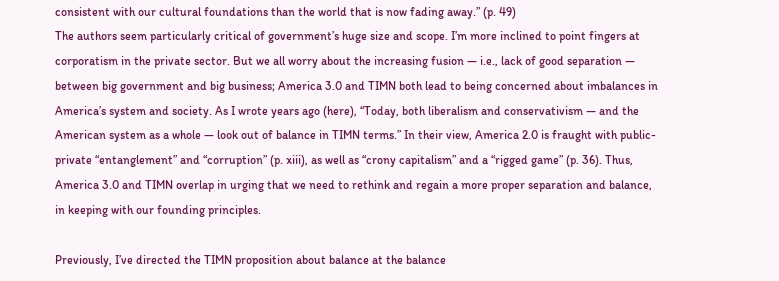consistent with our cultural foundations than the world that is now fading away.” (p. 49)
The authors seem particularly critical of government’s huge size and scope. I’m more inclined to point fingers at corporatism in the private sector. But we all worry about the increasing fusion — i.e., lack of good separation — between big government and big business; America 3.0 and TIMN both lead to being concerned about imbalances in America’s system and society. As I wrote years ago (here), “Today, both liberalism and conservativism — and the American system as a whole — look out of balance in TIMN terms.” In their view, America 2.0 is fraught with public-private “entanglement” and “corruption” (p. xiii), as well as “crony capitalism” and a “rigged game” (p. 36). Thus, America 3.0 and TIMN overlap in urging that we need to rethink and regain a more proper separation and balance, in keeping with our founding principles.

Previously, I’ve directed the TIMN proposition about balance at the balance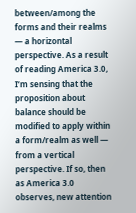between/among the forms and their realms — a horizontal perspective. As a result of reading America 3.0, I’m sensing that the proposition about balance should be modified to apply within a form/realm as well — from a vertical perspective. If so, then as America 3.0 observes, new attention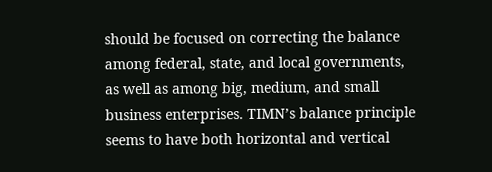should be focused on correcting the balance among federal, state, and local governments, as well as among big, medium, and small business enterprises. TIMN’s balance principle seems to have both horizontal and vertical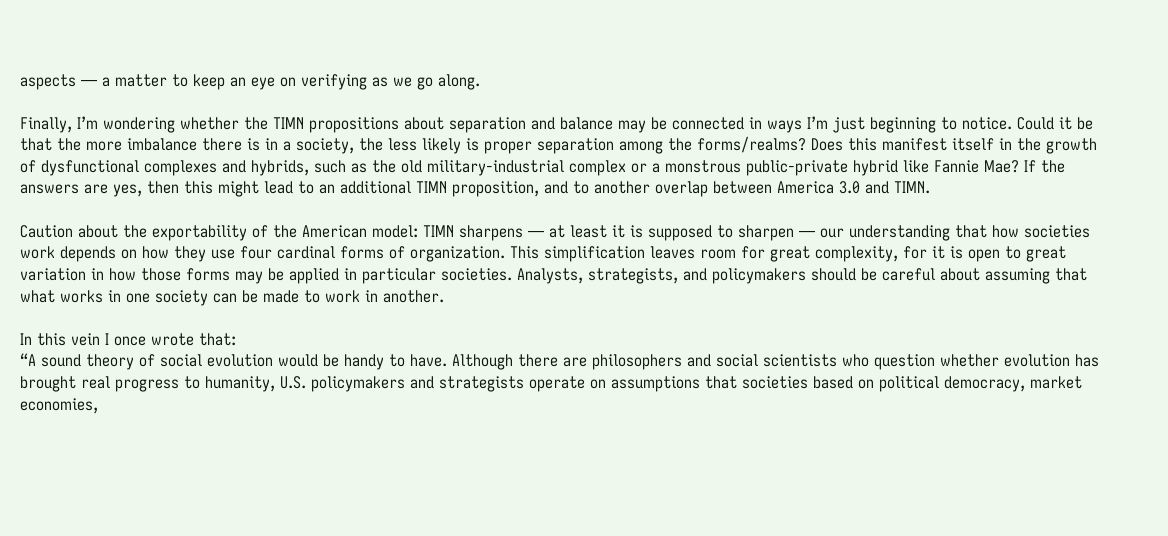aspects — a matter to keep an eye on verifying as we go along.

Finally, I’m wondering whether the TIMN propositions about separation and balance may be connected in ways I’m just beginning to notice. Could it be that the more imbalance there is in a society, the less likely is proper separation among the forms/realms? Does this manifest itself in the growth of dysfunctional complexes and hybrids, such as the old military-industrial complex or a monstrous public-private hybrid like Fannie Mae? If the answers are yes, then this might lead to an additional TIMN proposition, and to another overlap between America 3.0 and TIMN.

Caution about the exportability of the American model: TIMN sharpens — at least it is supposed to sharpen — our understanding that how societies work depends on how they use four cardinal forms of organization. This simplification leaves room for great complexity, for it is open to great variation in how those forms may be applied in particular societies. Analysts, strategists, and policymakers should be careful about assuming that what works in one society can be made to work in another.

In this vein I once wrote that:
“A sound theory of social evolution would be handy to have. Although there are philosophers and social scientists who question whether evolution has brought real progress to humanity, U.S. policymakers and strategists operate on assumptions that societies based on political democracy, market economies,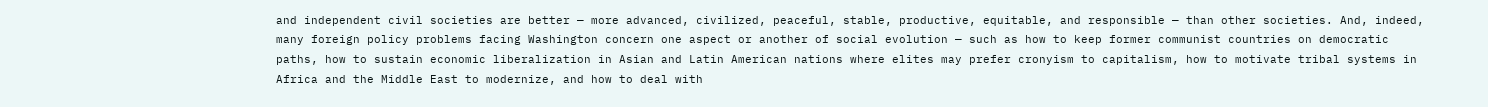and independent civil societies are better — more advanced, civilized, peaceful, stable, productive, equitable, and responsible — than other societies. And, indeed, many foreign policy problems facing Washington concern one aspect or another of social evolution — such as how to keep former communist countries on democratic paths, how to sustain economic liberalization in Asian and Latin American nations where elites may prefer cronyism to capitalism, how to motivate tribal systems in Africa and the Middle East to modernize, and how to deal with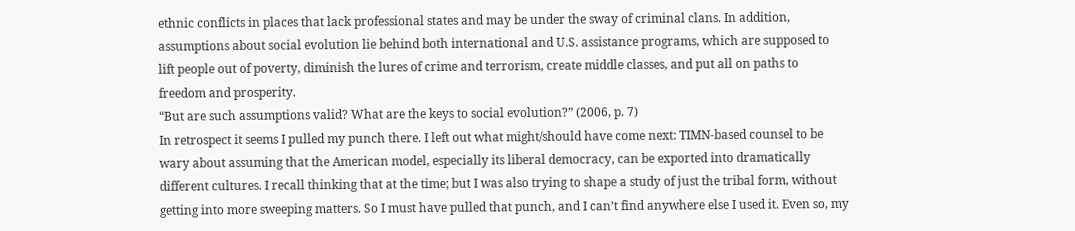ethnic conflicts in places that lack professional states and may be under the sway of criminal clans. In addition, assumptions about social evolution lie behind both international and U.S. assistance programs, which are supposed to lift people out of poverty, diminish the lures of crime and terrorism, create middle classes, and put all on paths to freedom and prosperity.
“But are such assumptions valid? What are the keys to social evolution?” (2006, p. 7)
In retrospect it seems I pulled my punch there. I left out what might/should have come next: TIMN-based counsel to be wary about assuming that the American model, especially its liberal democracy, can be exported into dramatically different cultures. I recall thinking that at the time; but I was also trying to shape a study of just the tribal form, without getting into more sweeping matters. So I must have pulled that punch, and I can’t find anywhere else I used it. Even so, my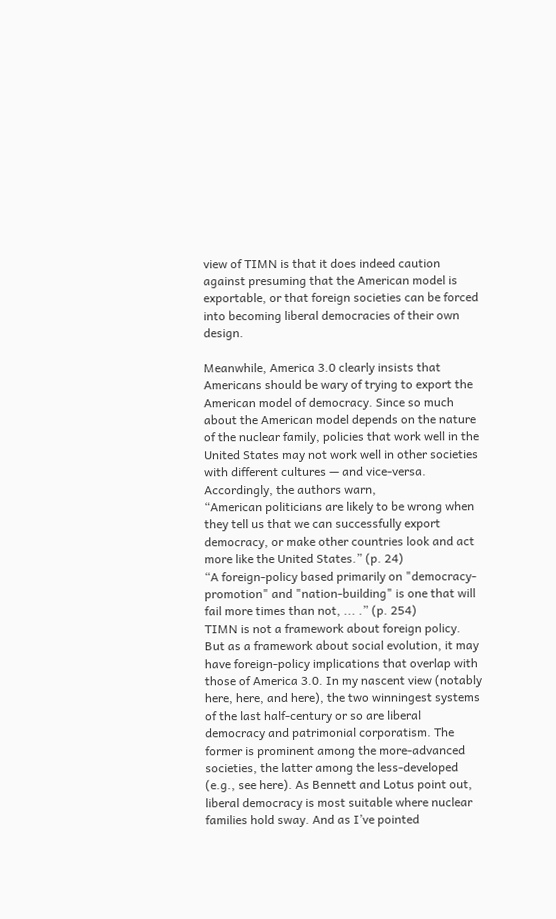view of TIMN is that it does indeed caution against presuming that the American model is exportable, or that foreign societies can be forced into becoming liberal democracies of their own design.

Meanwhile, America 3.0 clearly insists that Americans should be wary of trying to export the American model of democracy. Since so much about the American model depends on the nature of the nuclear family, policies that work well in the United States may not work well in other societies with different cultures — and vice-versa. Accordingly, the authors warn,
“American politicians are likely to be wrong when they tell us that we can successfully export democracy, or make other countries look and act more like the United States.” (p. 24)
“A foreign-policy based primarily on "democracy-promotion" and "nation-building" is one that will fail more times than not, ... .” (p. 254)
TIMN is not a framework about foreign policy. But as a framework about social evolution, it may have foreign-policy implications that overlap with those of America 3.0. In my nascent view (notably here, here, and here), the two winningest systems of the last half-century or so are liberal democracy and patrimonial corporatism. The former is prominent among the more-advanced societies, the latter among the less-developed (e.g., see here). As Bennett and Lotus point out, liberal democracy is most suitable where nuclear families hold sway. And as I’ve pointed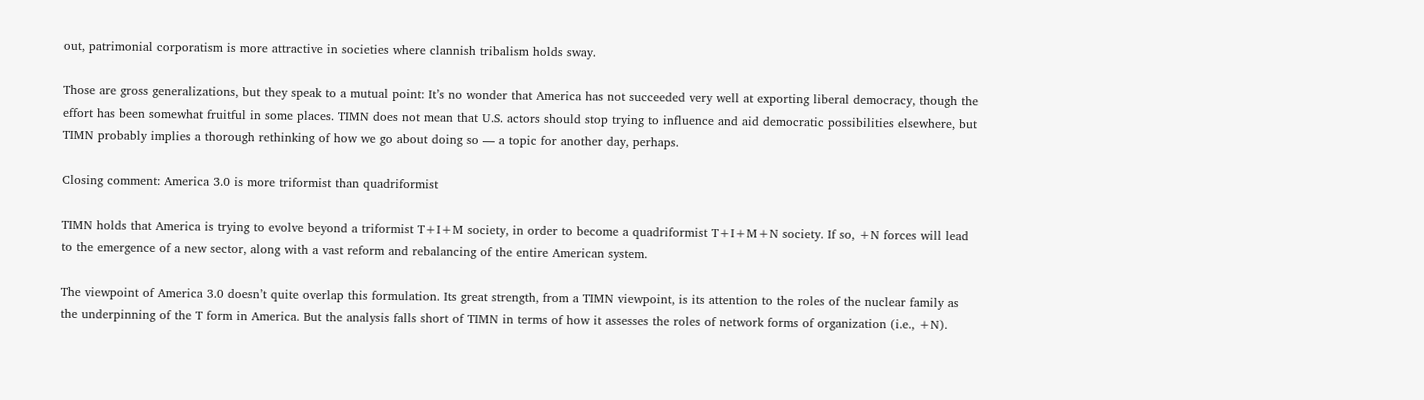out, patrimonial corporatism is more attractive in societies where clannish tribalism holds sway.

Those are gross generalizations, but they speak to a mutual point: It’s no wonder that America has not succeeded very well at exporting liberal democracy, though the effort has been somewhat fruitful in some places. TIMN does not mean that U.S. actors should stop trying to influence and aid democratic possibilities elsewhere, but TIMN probably implies a thorough rethinking of how we go about doing so — a topic for another day, perhaps.

Closing comment: America 3.0 is more triformist than quadriformist

TIMN holds that America is trying to evolve beyond a triformist T+I+M society, in order to become a quadriformist T+I+M+N society. If so, +N forces will lead to the emergence of a new sector, along with a vast reform and rebalancing of the entire American system.

The viewpoint of America 3.0 doesn’t quite overlap this formulation. Its great strength, from a TIMN viewpoint, is its attention to the roles of the nuclear family as the underpinning of the T form in America. But the analysis falls short of TIMN in terms of how it assesses the roles of network forms of organization (i.e., +N).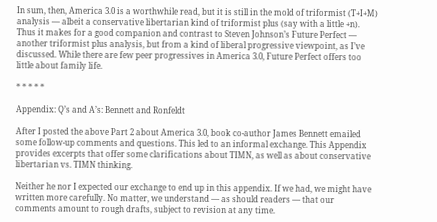In sum, then, America 3.0 is a worthwhile read, but it is still in the mold of triformist (T+I+M) analysis — albeit a conservative libertarian kind of triformist plus (say with a little +n). Thus it makes for a good companion and contrast to Steven Johnson’s Future Perfect — another triformist plus analysis, but from a kind of liberal progressive viewpoint, as I’ve discussed. While there are few peer progressives in America 3.0, Future Perfect offers too little about family life.

* * * * *

Appendix: Q’s and A’s: Bennett and Ronfeldt

After I posted the above Part 2 about America 3.0, book co-author James Bennett emailed some follow-up comments and questions. This led to an informal exchange. This Appendix provides excerpts that offer some clarifications about TIMN, as well as about conservative libertarian vs. TIMN thinking.

Neither he nor I expected our exchange to end up in this appendix. If we had, we might have written more carefully. No matter, we understand — as should readers — that our comments amount to rough drafts, subject to revision at any time.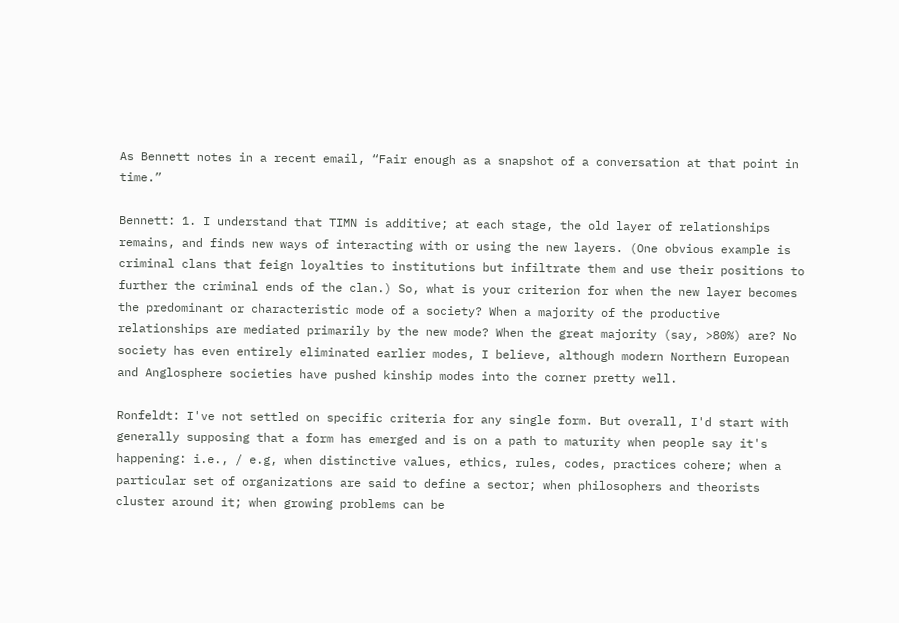As Bennett notes in a recent email, “Fair enough as a snapshot of a conversation at that point in time.”

Bennett: 1. I understand that TIMN is additive; at each stage, the old layer of relationships remains, and finds new ways of interacting with or using the new layers. (One obvious example is criminal clans that feign loyalties to institutions but infiltrate them and use their positions to further the criminal ends of the clan.) So, what is your criterion for when the new layer becomes the predominant or characteristic mode of a society? When a majority of the productive relationships are mediated primarily by the new mode? When the great majority (say, >80%) are? No society has even entirely eliminated earlier modes, I believe, although modern Northern European and Anglosphere societies have pushed kinship modes into the corner pretty well.

Ronfeldt: I've not settled on specific criteria for any single form. But overall, I'd start with generally supposing that a form has emerged and is on a path to maturity when people say it's happening: i.e., / e.g, when distinctive values, ethics, rules, codes, practices cohere; when a particular set of organizations are said to define a sector; when philosophers and theorists cluster around it; when growing problems can be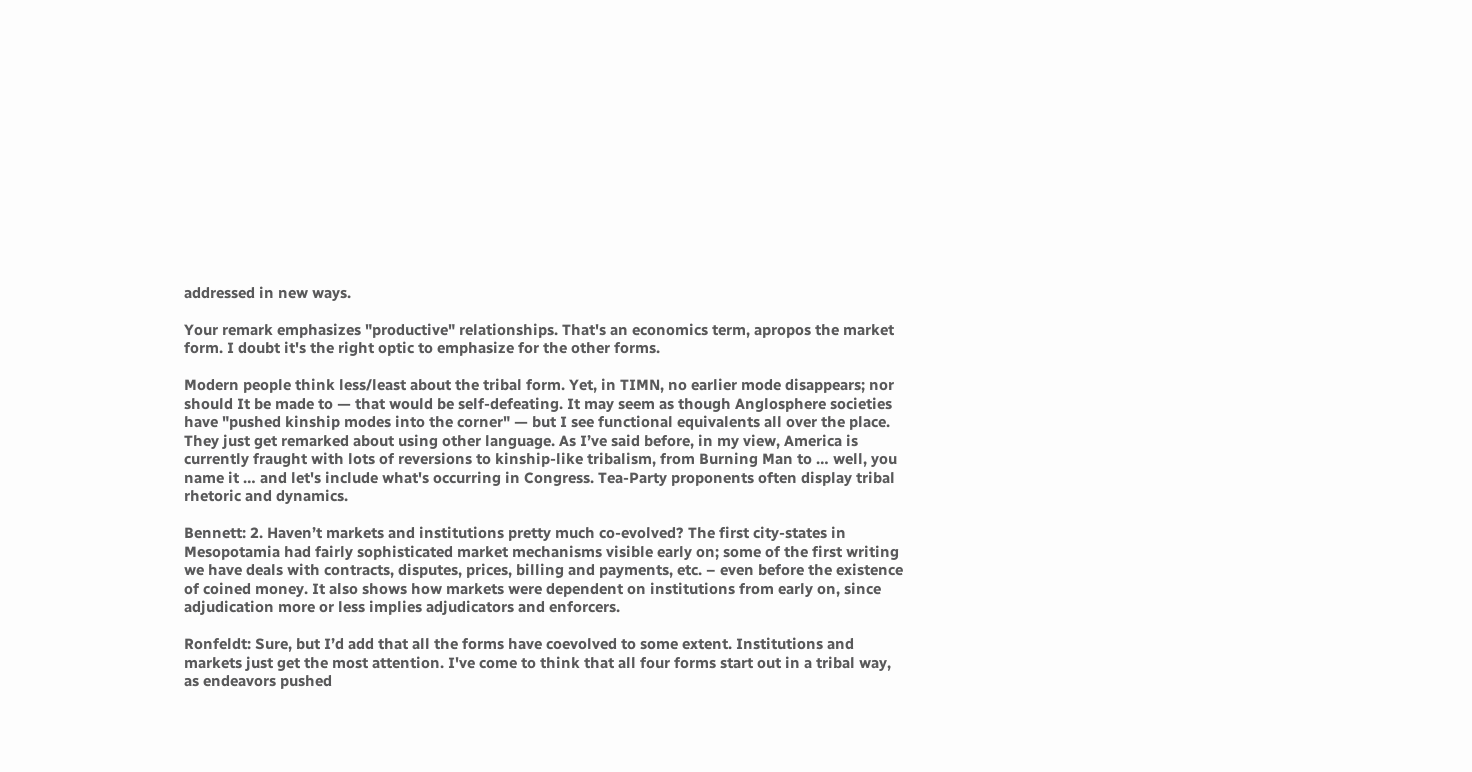addressed in new ways.

Your remark emphasizes "productive" relationships. That's an economics term, apropos the market form. I doubt it's the right optic to emphasize for the other forms.

Modern people think less/least about the tribal form. Yet, in TIMN, no earlier mode disappears; nor should It be made to — that would be self-defeating. It may seem as though Anglosphere societies have "pushed kinship modes into the corner" — but I see functional equivalents all over the place. They just get remarked about using other language. As I’ve said before, in my view, America is currently fraught with lots of reversions to kinship-like tribalism, from Burning Man to … well, you name it … and let's include what's occurring in Congress. Tea-Party proponents often display tribal rhetoric and dynamics.

Bennett: 2. Haven’t markets and institutions pretty much co-evolved? The first city-states in Mesopotamia had fairly sophisticated market mechanisms visible early on; some of the first writing we have deals with contracts, disputes, prices, billing and payments, etc. – even before the existence of coined money. It also shows how markets were dependent on institutions from early on, since adjudication more or less implies adjudicators and enforcers.

Ronfeldt: Sure, but I’d add that all the forms have coevolved to some extent. Institutions and markets just get the most attention. I've come to think that all four forms start out in a tribal way, as endeavors pushed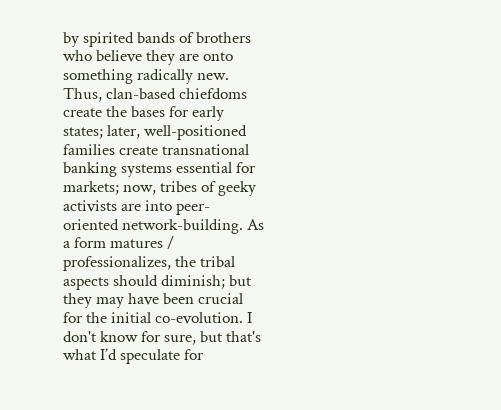by spirited bands of brothers who believe they are onto something radically new. Thus, clan-based chiefdoms create the bases for early states; later, well-positioned families create transnational banking systems essential for markets; now, tribes of geeky activists are into peer-oriented network-building. As a form matures / professionalizes, the tribal aspects should diminish; but they may have been crucial for the initial co-evolution. I don't know for sure, but that's what I’d speculate for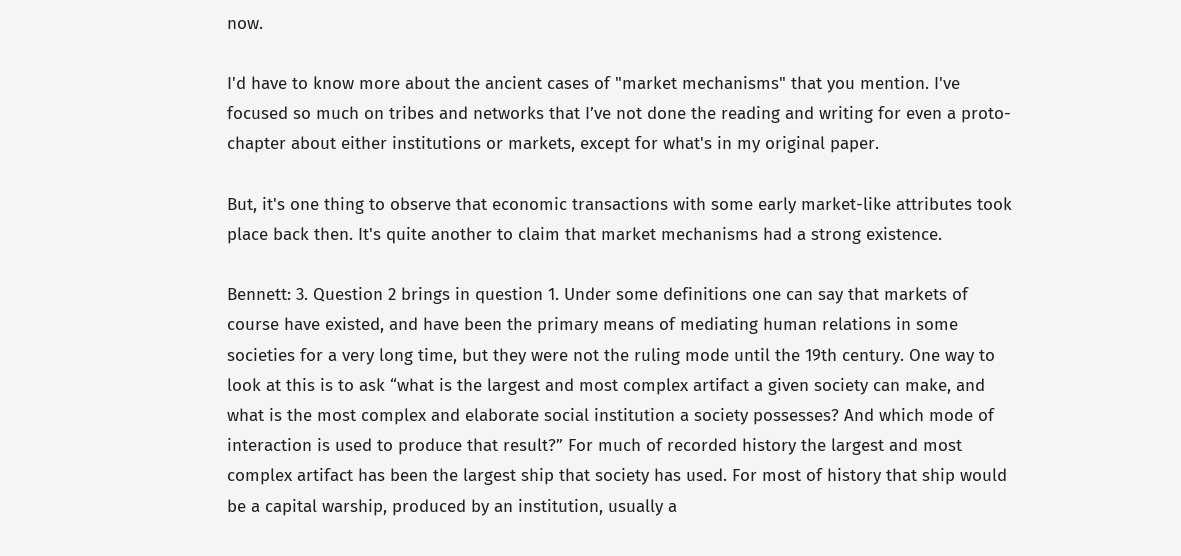now.

I'd have to know more about the ancient cases of "market mechanisms" that you mention. I've focused so much on tribes and networks that I’ve not done the reading and writing for even a proto-chapter about either institutions or markets, except for what's in my original paper.

But, it's one thing to observe that economic transactions with some early market-like attributes took place back then. It's quite another to claim that market mechanisms had a strong existence.

Bennett: 3. Question 2 brings in question 1. Under some definitions one can say that markets of course have existed, and have been the primary means of mediating human relations in some societies for a very long time, but they were not the ruling mode until the 19th century. One way to look at this is to ask “what is the largest and most complex artifact a given society can make, and what is the most complex and elaborate social institution a society possesses? And which mode of interaction is used to produce that result?” For much of recorded history the largest and most complex artifact has been the largest ship that society has used. For most of history that ship would be a capital warship, produced by an institution, usually a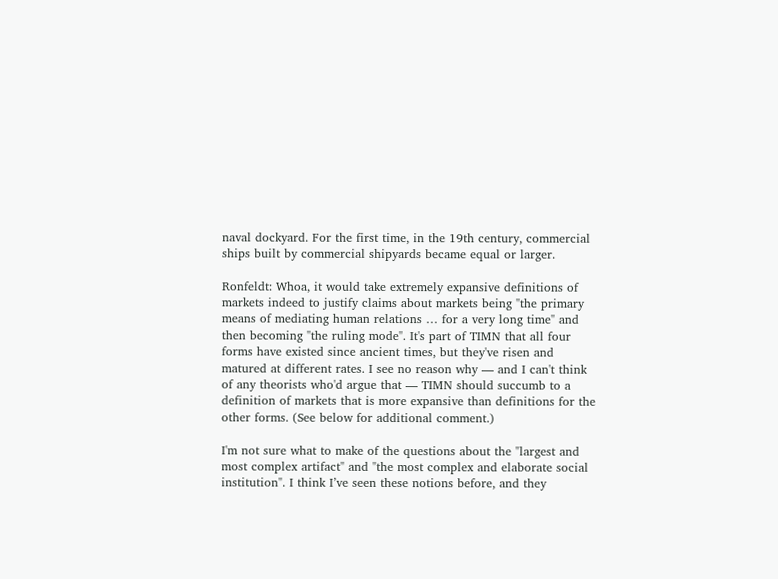naval dockyard. For the first time, in the 19th century, commercial ships built by commercial shipyards became equal or larger.

Ronfeldt: Whoa, it would take extremely expansive definitions of markets indeed to justify claims about markets being "the primary means of mediating human relations … for a very long time" and then becoming "the ruling mode". It's part of TIMN that all four forms have existed since ancient times, but they've risen and matured at different rates. I see no reason why — and I can't think of any theorists who'd argue that — TIMN should succumb to a definition of markets that is more expansive than definitions for the other forms. (See below for additional comment.)

I'm not sure what to make of the questions about the "largest and most complex artifact" and "the most complex and elaborate social institution". I think I’ve seen these notions before, and they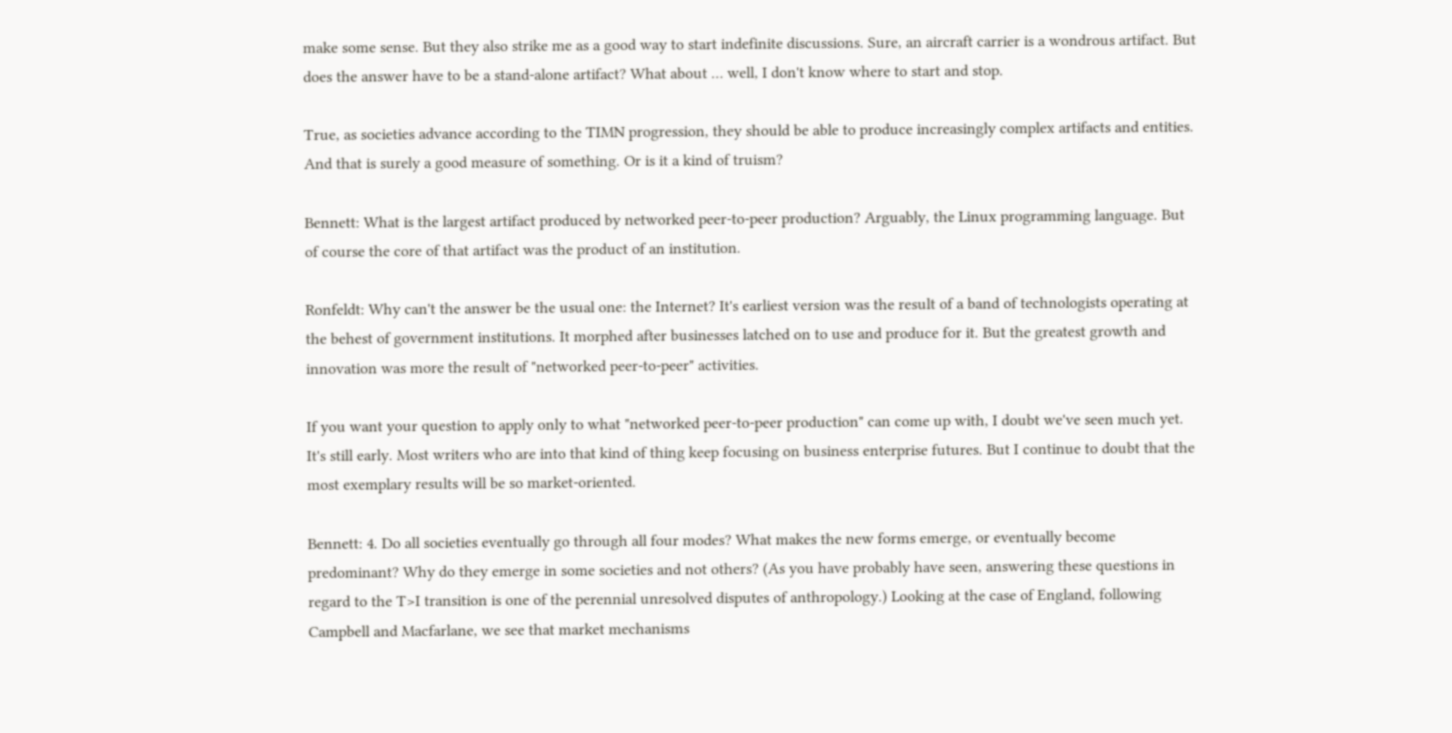make some sense. But they also strike me as a good way to start indefinite discussions. Sure, an aircraft carrier is a wondrous artifact. But does the answer have to be a stand-alone artifact? What about … well, I don't know where to start and stop.

True, as societies advance according to the TIMN progression, they should be able to produce increasingly complex artifacts and entities. And that is surely a good measure of something. Or is it a kind of truism?

Bennett: What is the largest artifact produced by networked peer-to-peer production? Arguably, the Linux programming language. But of course the core of that artifact was the product of an institution.

Ronfeldt: Why can't the answer be the usual one: the Internet? It's earliest version was the result of a band of technologists operating at the behest of government institutions. It morphed after businesses latched on to use and produce for it. But the greatest growth and innovation was more the result of "networked peer-to-peer" activities.

If you want your question to apply only to what "networked peer-to-peer production" can come up with, I doubt we've seen much yet. It's still early. Most writers who are into that kind of thing keep focusing on business enterprise futures. But I continue to doubt that the most exemplary results will be so market-oriented.

Bennett: 4. Do all societies eventually go through all four modes? What makes the new forms emerge, or eventually become predominant? Why do they emerge in some societies and not others? (As you have probably have seen, answering these questions in regard to the T>I transition is one of the perennial unresolved disputes of anthropology.) Looking at the case of England, following Campbell and Macfarlane, we see that market mechanisms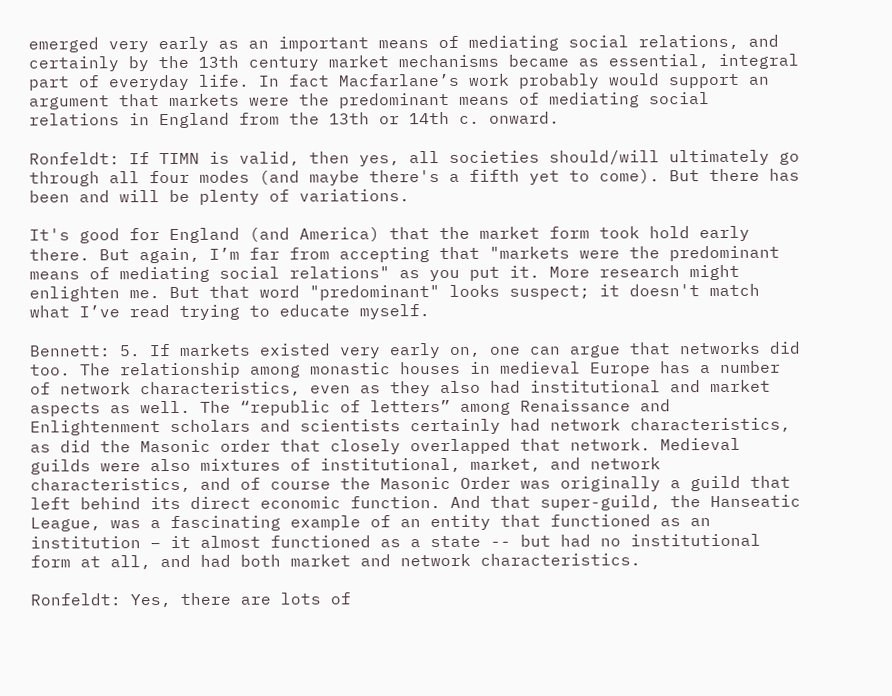emerged very early as an important means of mediating social relations, and certainly by the 13th century market mechanisms became as essential, integral part of everyday life. In fact Macfarlane’s work probably would support an argument that markets were the predominant means of mediating social relations in England from the 13th or 14th c. onward.

Ronfeldt: If TIMN is valid, then yes, all societies should/will ultimately go through all four modes (and maybe there's a fifth yet to come). But there has been and will be plenty of variations.

It's good for England (and America) that the market form took hold early there. But again, I’m far from accepting that "markets were the predominant means of mediating social relations" as you put it. More research might enlighten me. But that word "predominant" looks suspect; it doesn't match what I’ve read trying to educate myself.

Bennett: 5. If markets existed very early on, one can argue that networks did too. The relationship among monastic houses in medieval Europe has a number of network characteristics, even as they also had institutional and market aspects as well. The “republic of letters” among Renaissance and Enlightenment scholars and scientists certainly had network characteristics, as did the Masonic order that closely overlapped that network. Medieval guilds were also mixtures of institutional, market, and network characteristics, and of course the Masonic Order was originally a guild that left behind its direct economic function. And that super-guild, the Hanseatic League, was a fascinating example of an entity that functioned as an institution – it almost functioned as a state -- but had no institutional form at all, and had both market and network characteristics.

Ronfeldt: Yes, there are lots of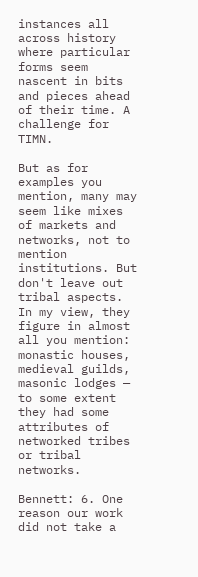instances all across history where particular forms seem nascent in bits and pieces ahead of their time. A challenge for TIMN.

But as for examples you mention, many may seem like mixes of markets and networks, not to mention institutions. But don't leave out tribal aspects. In my view, they figure in almost all you mention: monastic houses, medieval guilds, masonic lodges — to some extent they had some attributes of networked tribes or tribal networks.

Bennett: 6. One reason our work did not take a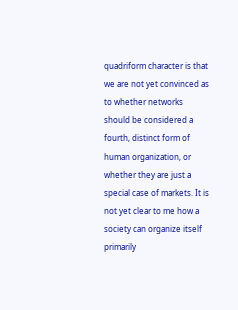quadriform character is that we are not yet convinced as to whether networks should be considered a fourth, distinct form of human organization, or whether they are just a special case of markets. It is not yet clear to me how a society can organize itself primarily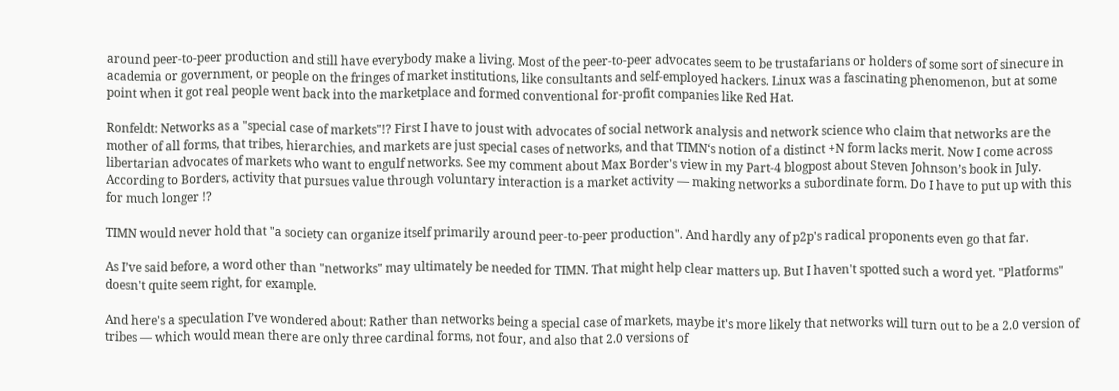around peer-to-peer production and still have everybody make a living. Most of the peer-to-peer advocates seem to be trustafarians or holders of some sort of sinecure in academia or government, or people on the fringes of market institutions, like consultants and self-employed hackers. Linux was a fascinating phenomenon, but at some point when it got real people went back into the marketplace and formed conventional for-profit companies like Red Hat.

Ronfeldt: Networks as a "special case of markets"!? First I have to joust with advocates of social network analysis and network science who claim that networks are the mother of all forms, that tribes, hierarchies, and markets are just special cases of networks, and that TIMN‘s notion of a distinct +N form lacks merit. Now I come across libertarian advocates of markets who want to engulf networks. See my comment about Max Border's view in my Part-4 blogpost about Steven Johnson’s book in July. According to Borders, activity that pursues value through voluntary interaction is a market activity — making networks a subordinate form. Do I have to put up with this for much longer !?

TIMN would never hold that "a society can organize itself primarily around peer-to-peer production". And hardly any of p2p's radical proponents even go that far.

As I’ve said before, a word other than "networks" may ultimately be needed for TIMN. That might help clear matters up. But I haven't spotted such a word yet. "Platforms" doesn't quite seem right, for example.

And here's a speculation I’ve wondered about: Rather than networks being a special case of markets, maybe it's more likely that networks will turn out to be a 2.0 version of tribes — which would mean there are only three cardinal forms, not four, and also that 2.0 versions of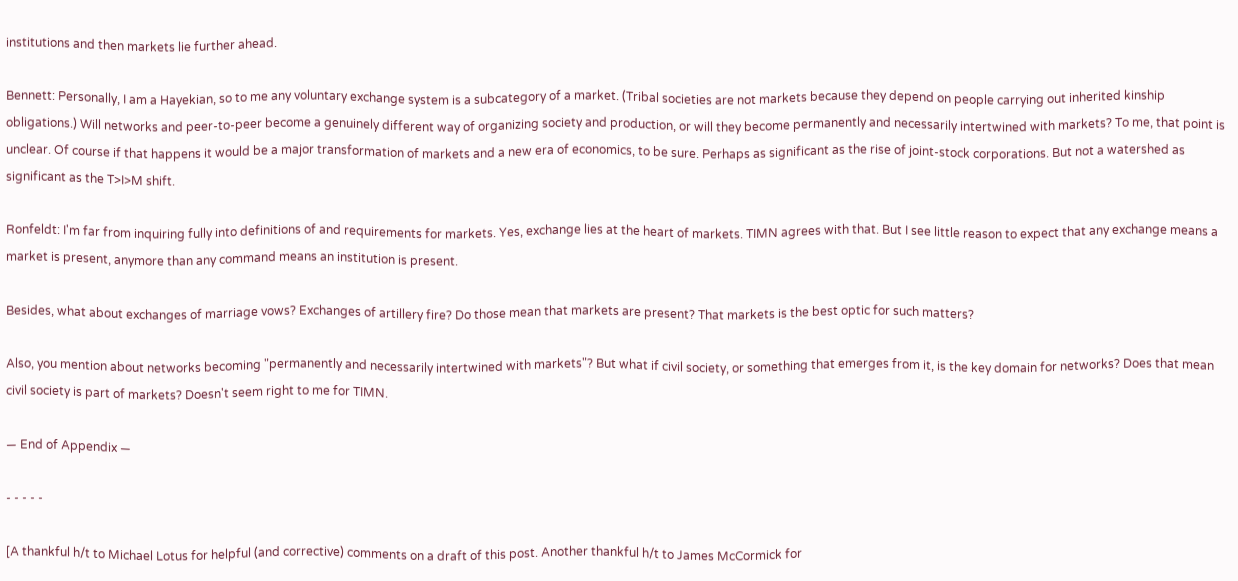institutions and then markets lie further ahead.

Bennett: Personally, I am a Hayekian, so to me any voluntary exchange system is a subcategory of a market. (Tribal societies are not markets because they depend on people carrying out inherited kinship obligations.) Will networks and peer-to-peer become a genuinely different way of organizing society and production, or will they become permanently and necessarily intertwined with markets? To me, that point is unclear. Of course if that happens it would be a major transformation of markets and a new era of economics, to be sure. Perhaps as significant as the rise of joint-stock corporations. But not a watershed as significant as the T>I>M shift.

Ronfeldt: I'm far from inquiring fully into definitions of and requirements for markets. Yes, exchange lies at the heart of markets. TIMN agrees with that. But I see little reason to expect that any exchange means a market is present, anymore than any command means an institution is present.

Besides, what about exchanges of marriage vows? Exchanges of artillery fire? Do those mean that markets are present? That markets is the best optic for such matters?

Also, you mention about networks becoming "permanently and necessarily intertwined with markets"? But what if civil society, or something that emerges from it, is the key domain for networks? Does that mean civil society is part of markets? Doesn't seem right to me for TIMN.

— End of Appendix —

- - - - -

[A thankful h/t to Michael Lotus for helpful (and corrective) comments on a draft of this post. Another thankful h/t to James McCormick for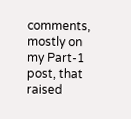comments, mostly on my Part-1 post, that raised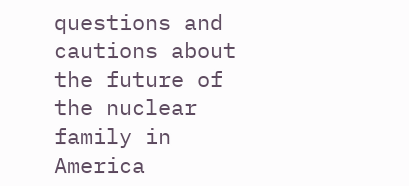questions and cautions about the future of the nuclear family in America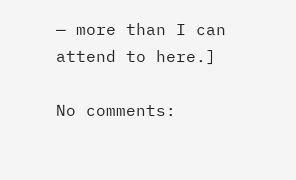— more than I can attend to here.]

No comments: